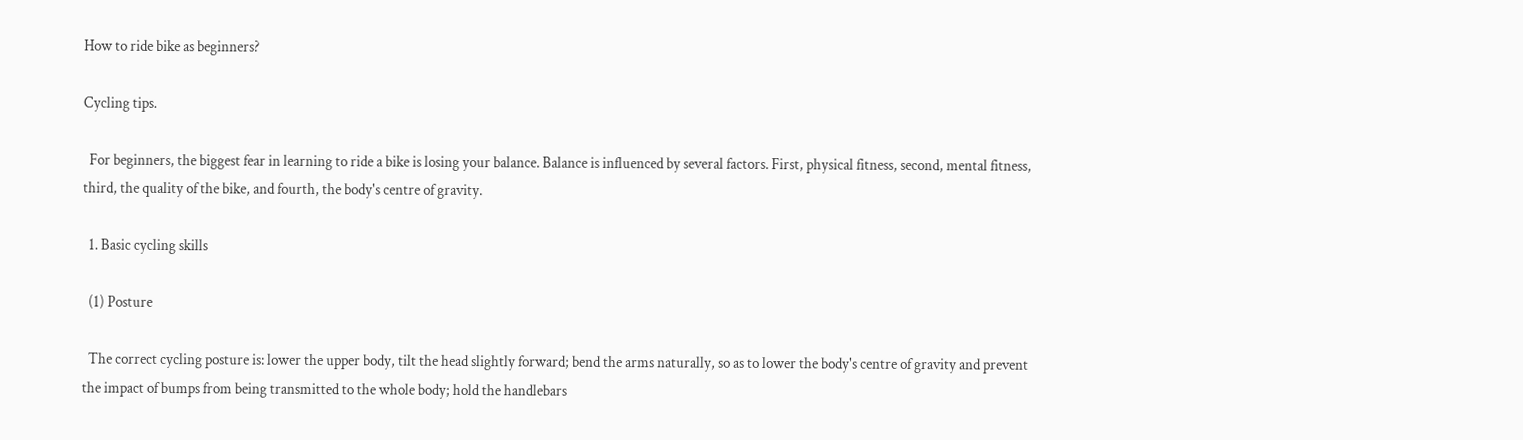How to ride bike as beginners?

Cycling tips.

  For beginners, the biggest fear in learning to ride a bike is losing your balance. Balance is influenced by several factors. First, physical fitness, second, mental fitness, third, the quality of the bike, and fourth, the body's centre of gravity.

  1. Basic cycling skills

  (1) Posture

  The correct cycling posture is: lower the upper body, tilt the head slightly forward; bend the arms naturally, so as to lower the body's centre of gravity and prevent the impact of bumps from being transmitted to the whole body; hold the handlebars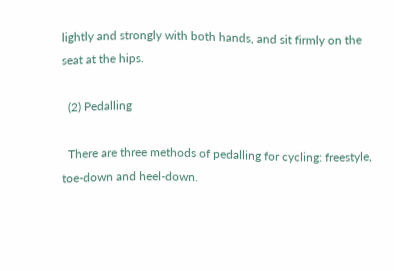lightly and strongly with both hands, and sit firmly on the seat at the hips.

  (2) Pedalling

  There are three methods of pedalling for cycling: freestyle, toe-down and heel-down.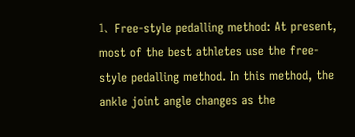1、Free-style pedalling method: At present, most of the best athletes use the free-style pedalling method. In this method, the ankle joint angle changes as the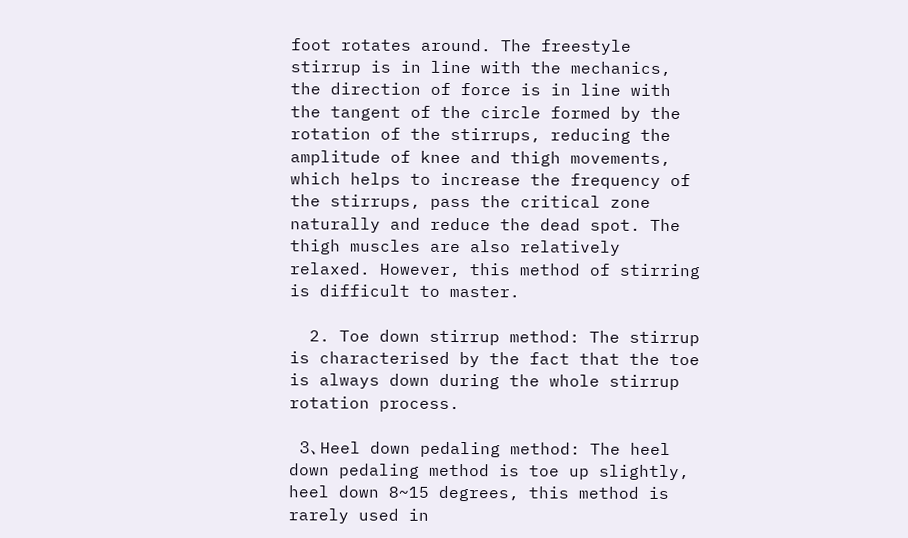foot rotates around. The freestyle stirrup is in line with the mechanics, the direction of force is in line with the tangent of the circle formed by the rotation of the stirrups, reducing the amplitude of knee and thigh movements, which helps to increase the frequency of the stirrups, pass the critical zone naturally and reduce the dead spot. The thigh muscles are also relatively relaxed. However, this method of stirring is difficult to master.

  2. Toe down stirrup method: The stirrup is characterised by the fact that the toe is always down during the whole stirrup rotation process.

  3、Heel down pedaling method: The heel down pedaling method is toe up slightly, heel down 8~15 degrees, this method is rarely used in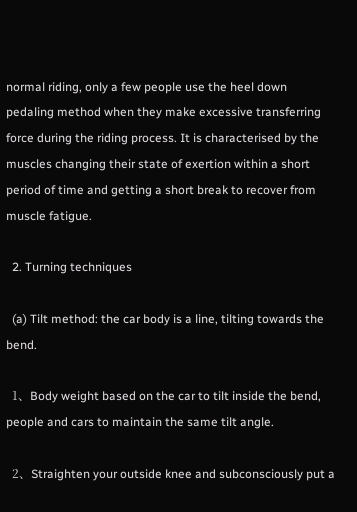normal riding, only a few people use the heel down pedaling method when they make excessive transferring force during the riding process. It is characterised by the muscles changing their state of exertion within a short period of time and getting a short break to recover from muscle fatigue.

  2. Turning techniques

  (a) Tilt method: the car body is a line, tilting towards the bend.

  1、Body weight based on the car to tilt inside the bend, people and cars to maintain the same tilt angle.

  2、Straighten your outside knee and subconsciously put a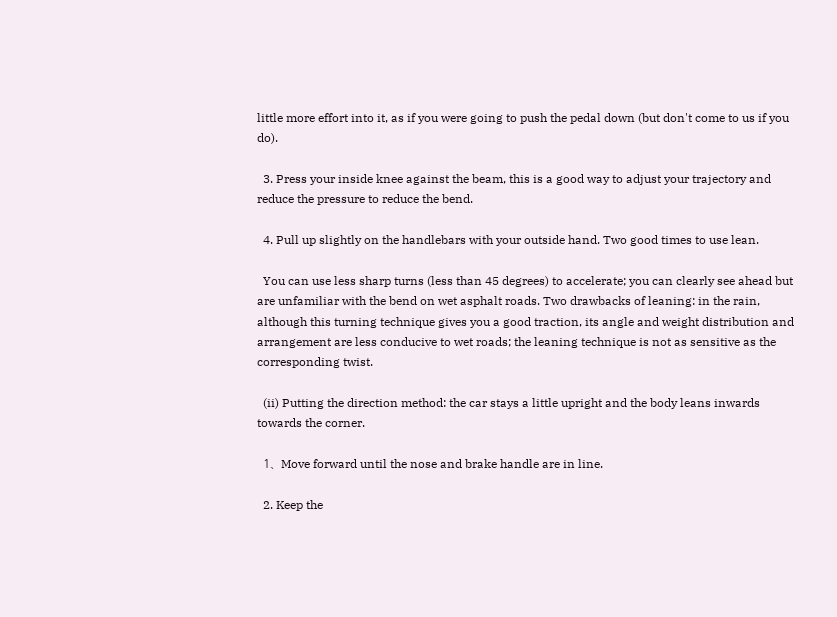little more effort into it, as if you were going to push the pedal down (but don't come to us if you do).

  3. Press your inside knee against the beam, this is a good way to adjust your trajectory and reduce the pressure to reduce the bend.

  4. Pull up slightly on the handlebars with your outside hand. Two good times to use lean.

  You can use less sharp turns (less than 45 degrees) to accelerate; you can clearly see ahead but are unfamiliar with the bend on wet asphalt roads. Two drawbacks of leaning: in the rain, although this turning technique gives you a good traction, its angle and weight distribution and arrangement are less conducive to wet roads; the leaning technique is not as sensitive as the corresponding twist.

  (ii) Putting the direction method: the car stays a little upright and the body leans inwards towards the corner.

  1、Move forward until the nose and brake handle are in line.

  2. Keep the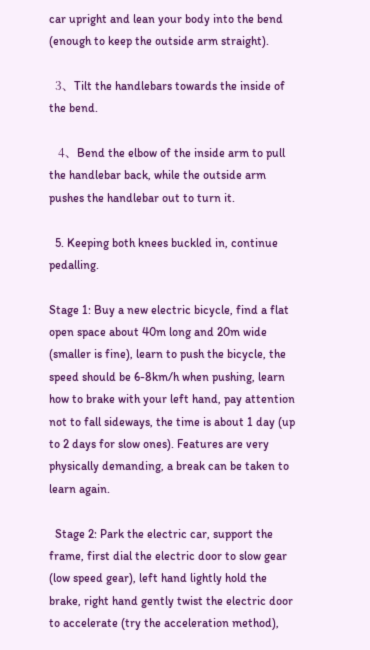car upright and lean your body into the bend (enough to keep the outside arm straight).

  3、Tilt the handlebars towards the inside of the bend.

   4、Bend the elbow of the inside arm to pull the handlebar back, while the outside arm pushes the handlebar out to turn it.

  5. Keeping both knees buckled in, continue pedalling.

Stage 1: Buy a new electric bicycle, find a flat open space about 40m long and 20m wide (smaller is fine), learn to push the bicycle, the speed should be 6-8km/h when pushing, learn how to brake with your left hand, pay attention not to fall sideways, the time is about 1 day (up to 2 days for slow ones). Features are very physically demanding, a break can be taken to learn again.

  Stage 2: Park the electric car, support the frame, first dial the electric door to slow gear (low speed gear), left hand lightly hold the brake, right hand gently twist the electric door to accelerate (try the acceleration method),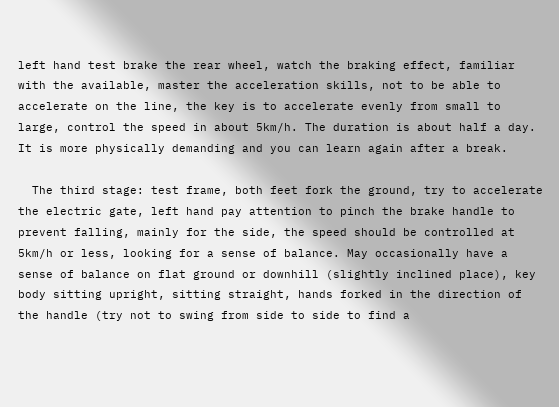left hand test brake the rear wheel, watch the braking effect, familiar with the available, master the acceleration skills, not to be able to accelerate on the line, the key is to accelerate evenly from small to large, control the speed in about 5km/h. The duration is about half a day. It is more physically demanding and you can learn again after a break.

  The third stage: test frame, both feet fork the ground, try to accelerate the electric gate, left hand pay attention to pinch the brake handle to prevent falling, mainly for the side, the speed should be controlled at 5km/h or less, looking for a sense of balance. May occasionally have a sense of balance on flat ground or downhill (slightly inclined place), key body sitting upright, sitting straight, hands forked in the direction of the handle (try not to swing from side to side to find a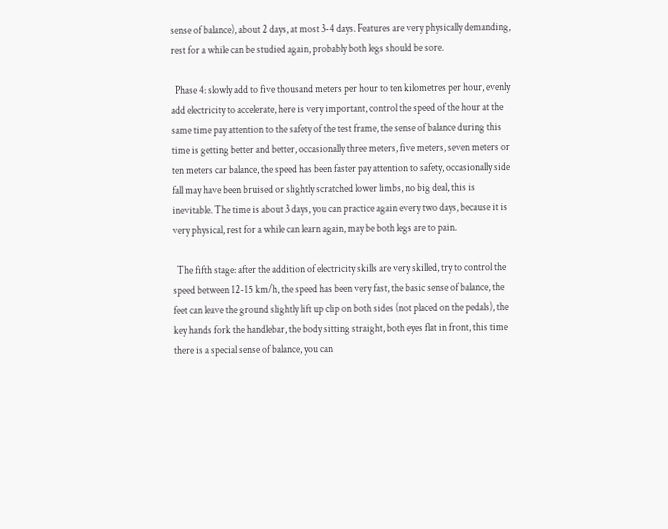sense of balance), about 2 days, at most 3-4 days. Features are very physically demanding, rest for a while can be studied again, probably both legs should be sore.

  Phase 4: slowly add to five thousand meters per hour to ten kilometres per hour, evenly add electricity to accelerate, here is very important, control the speed of the hour at the same time pay attention to the safety of the test frame, the sense of balance during this time is getting better and better, occasionally three meters, five meters, seven meters or ten meters car balance, the speed has been faster pay attention to safety, occasionally side fall may have been bruised or slightly scratched lower limbs, no big deal, this is inevitable. The time is about 3 days, you can practice again every two days, because it is very physical, rest for a while can learn again, may be both legs are to pain.

  The fifth stage: after the addition of electricity skills are very skilled, try to control the speed between 12-15 km/h, the speed has been very fast, the basic sense of balance, the feet can leave the ground slightly lift up clip on both sides (not placed on the pedals), the key hands fork the handlebar, the body sitting straight, both eyes flat in front, this time there is a special sense of balance, you can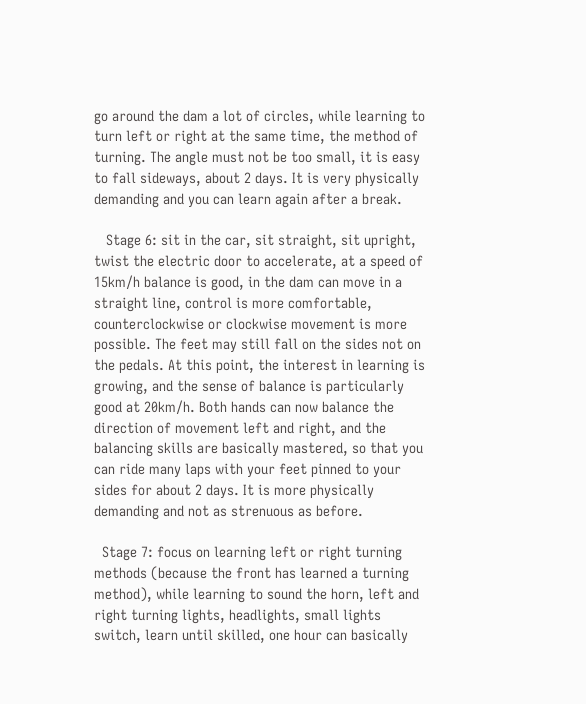go around the dam a lot of circles, while learning to turn left or right at the same time, the method of turning. The angle must not be too small, it is easy to fall sideways, about 2 days. It is very physically demanding and you can learn again after a break.

   Stage 6: sit in the car, sit straight, sit upright, twist the electric door to accelerate, at a speed of 15km/h balance is good, in the dam can move in a straight line, control is more comfortable, counterclockwise or clockwise movement is more possible. The feet may still fall on the sides not on the pedals. At this point, the interest in learning is growing, and the sense of balance is particularly good at 20km/h. Both hands can now balance the direction of movement left and right, and the balancing skills are basically mastered, so that you can ride many laps with your feet pinned to your sides for about 2 days. It is more physically demanding and not as strenuous as before.

  Stage 7: focus on learning left or right turning methods (because the front has learned a turning method), while learning to sound the horn, left and right turning lights, headlights, small lights switch, learn until skilled, one hour can basically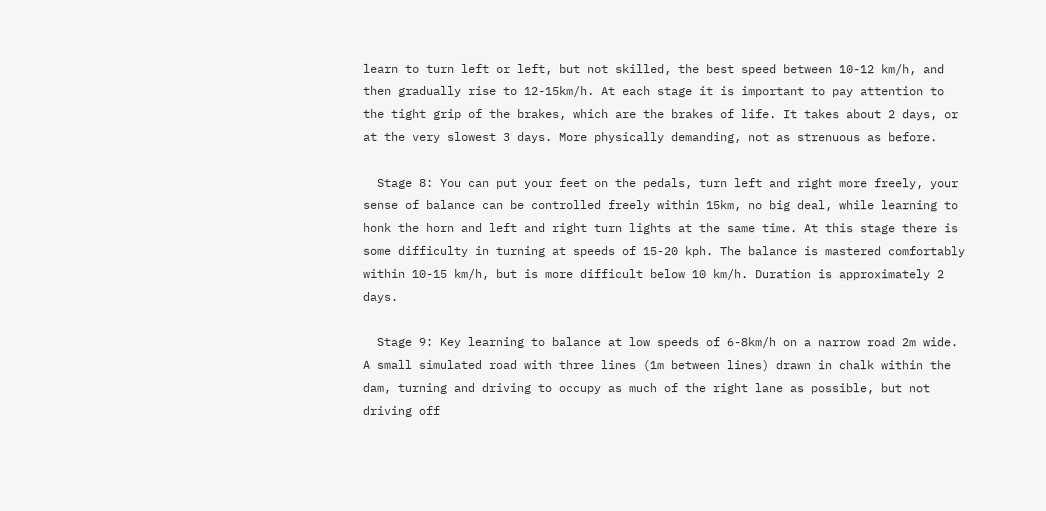learn to turn left or left, but not skilled, the best speed between 10-12 km/h, and then gradually rise to 12-15km/h. At each stage it is important to pay attention to the tight grip of the brakes, which are the brakes of life. It takes about 2 days, or at the very slowest 3 days. More physically demanding, not as strenuous as before.

  Stage 8: You can put your feet on the pedals, turn left and right more freely, your sense of balance can be controlled freely within 15km, no big deal, while learning to honk the horn and left and right turn lights at the same time. At this stage there is some difficulty in turning at speeds of 15-20 kph. The balance is mastered comfortably within 10-15 km/h, but is more difficult below 10 km/h. Duration is approximately 2 days.

  Stage 9: Key learning to balance at low speeds of 6-8km/h on a narrow road 2m wide. A small simulated road with three lines (1m between lines) drawn in chalk within the dam, turning and driving to occupy as much of the right lane as possible, but not driving off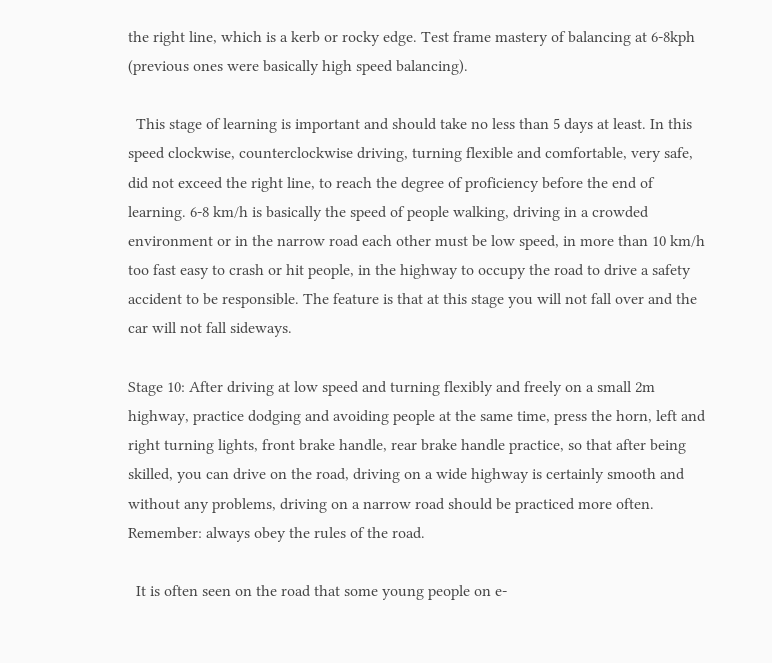the right line, which is a kerb or rocky edge. Test frame mastery of balancing at 6-8kph (previous ones were basically high speed balancing).

  This stage of learning is important and should take no less than 5 days at least. In this speed clockwise, counterclockwise driving, turning flexible and comfortable, very safe, did not exceed the right line, to reach the degree of proficiency before the end of learning. 6-8 km/h is basically the speed of people walking, driving in a crowded environment or in the narrow road each other must be low speed, in more than 10 km/h too fast easy to crash or hit people, in the highway to occupy the road to drive a safety accident to be responsible. The feature is that at this stage you will not fall over and the car will not fall sideways.

Stage 10: After driving at low speed and turning flexibly and freely on a small 2m highway, practice dodging and avoiding people at the same time, press the horn, left and right turning lights, front brake handle, rear brake handle practice, so that after being skilled, you can drive on the road, driving on a wide highway is certainly smooth and without any problems, driving on a narrow road should be practiced more often. Remember: always obey the rules of the road.

  It is often seen on the road that some young people on e-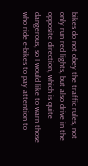bikes do not obey the traffic rules, not only run red lights, but also drive in the opposite direction, which is quite dangerous, so I would like to warn those who ride e-bikes to pay attention to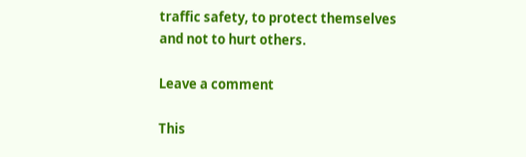traffic safety, to protect themselves and not to hurt others.

Leave a comment

This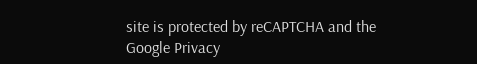site is protected by reCAPTCHA and the Google Privacy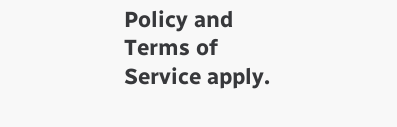Policy and Terms of Service apply.